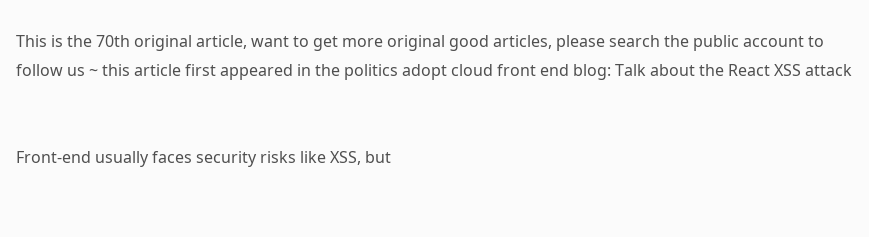This is the 70th original article, want to get more original good articles, please search the public account to follow us ~ this article first appeared in the politics adopt cloud front end blog: Talk about the React XSS attack


Front-end usually faces security risks like XSS, but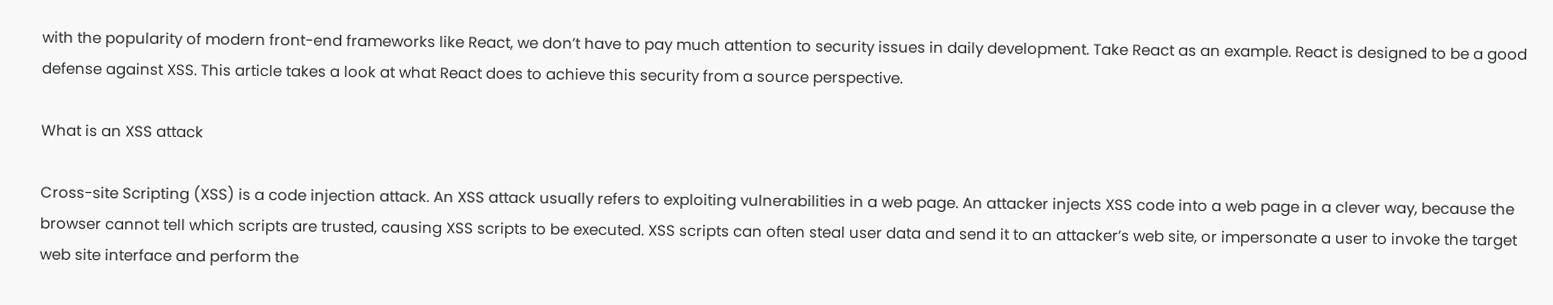with the popularity of modern front-end frameworks like React, we don’t have to pay much attention to security issues in daily development. Take React as an example. React is designed to be a good defense against XSS. This article takes a look at what React does to achieve this security from a source perspective.

What is an XSS attack

Cross-site Scripting (XSS) is a code injection attack. An XSS attack usually refers to exploiting vulnerabilities in a web page. An attacker injects XSS code into a web page in a clever way, because the browser cannot tell which scripts are trusted, causing XSS scripts to be executed. XSS scripts can often steal user data and send it to an attacker’s web site, or impersonate a user to invoke the target web site interface and perform the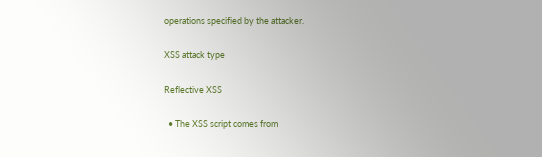operations specified by the attacker.

XSS attack type

Reflective XSS

  • The XSS script comes from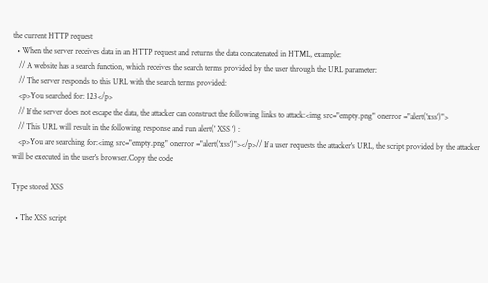the current HTTP request
  • When the server receives data in an HTTP request and returns the data concatenated in HTML, example:
   // A website has a search function, which receives the search terms provided by the user through the URL parameter:
   // The server responds to this URL with the search terms provided:
   <p>You searched for: 123</p>
   // If the server does not escape the data, the attacker can construct the following links to attack:<img src="empty.png" onerror ="alert('xss')">
   // This URL will result in the following response and run alert(' XSS ') :
   <p>You are searching for:<img src="empty.png" onerror ="alert('xss')"></p>// If a user requests the attacker's URL, the script provided by the attacker will be executed in the user's browser.Copy the code

Type stored XSS

  • The XSS script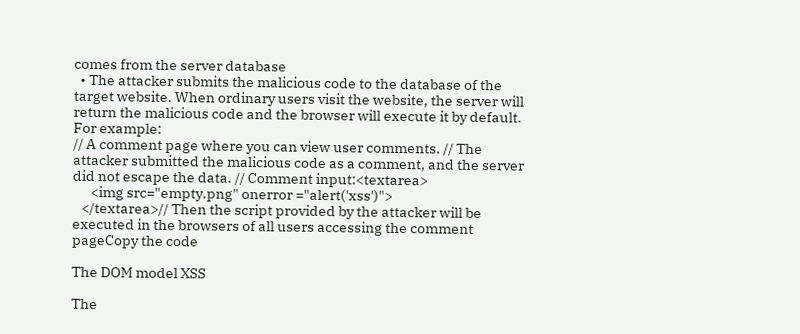comes from the server database
  • The attacker submits the malicious code to the database of the target website. When ordinary users visit the website, the server will return the malicious code and the browser will execute it by default. For example:
// A comment page where you can view user comments. // The attacker submitted the malicious code as a comment, and the server did not escape the data. // Comment input:<textarea>
      <img src="empty.png" onerror ="alert('xss')">
   </textarea>// Then the script provided by the attacker will be executed in the browsers of all users accessing the comment pageCopy the code

The DOM model XSS

The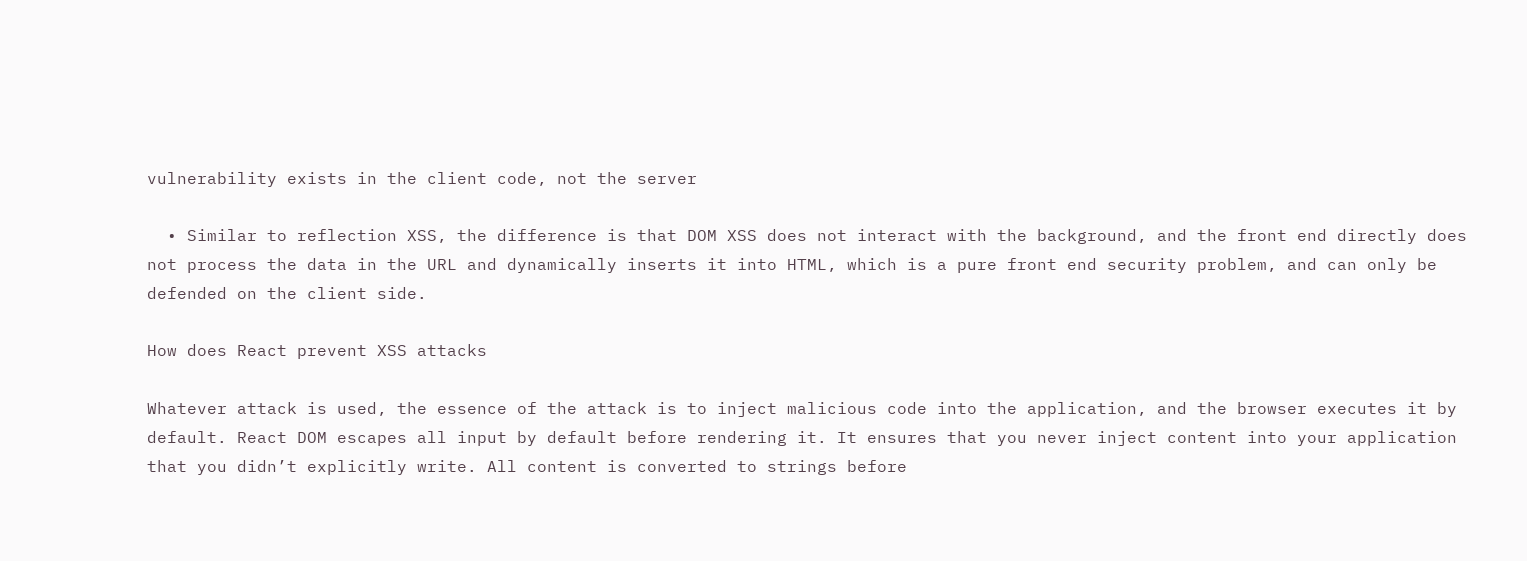vulnerability exists in the client code, not the server

  • Similar to reflection XSS, the difference is that DOM XSS does not interact with the background, and the front end directly does not process the data in the URL and dynamically inserts it into HTML, which is a pure front end security problem, and can only be defended on the client side.

How does React prevent XSS attacks

Whatever attack is used, the essence of the attack is to inject malicious code into the application, and the browser executes it by default. React DOM escapes all input by default before rendering it. It ensures that you never inject content into your application that you didn’t explicitly write. All content is converted to strings before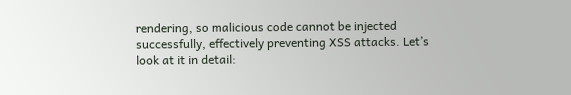rendering, so malicious code cannot be injected successfully, effectively preventing XSS attacks. Let’s look at it in detail: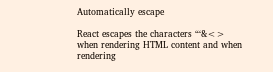Automatically escape

React escapes the characters “‘&<> when rendering HTML content and when rendering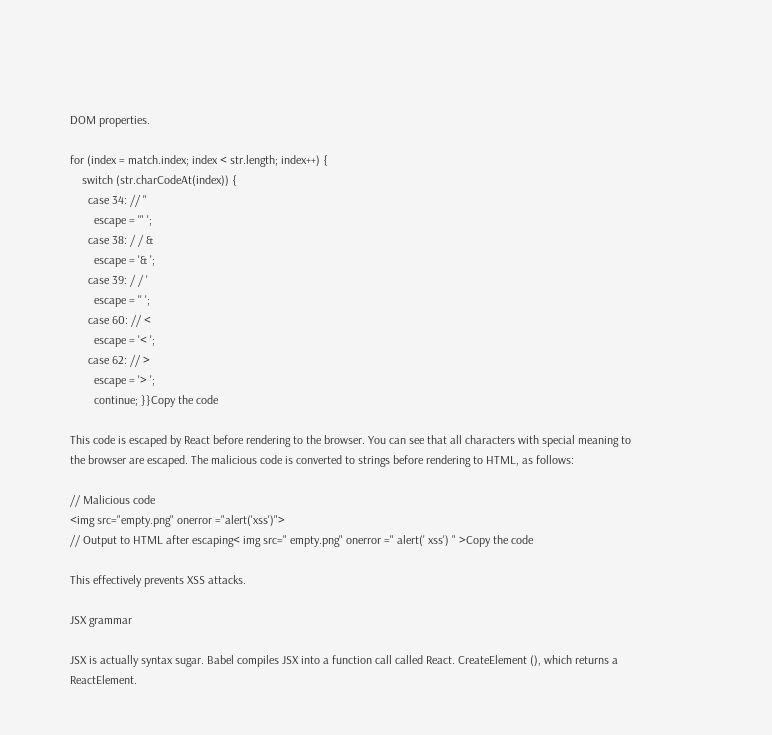DOM properties.

for (index = match.index; index < str.length; index++) {
    switch (str.charCodeAt(index)) {
      case 34: // "
        escape = '" ';
      case 38: / / &
        escape = '& ';
      case 39: / / '
        escape = '' ';
      case 60: // <
        escape = '< ';
      case 62: // >
        escape = '> ';
        continue; }}Copy the code

This code is escaped by React before rendering to the browser. You can see that all characters with special meaning to the browser are escaped. The malicious code is converted to strings before rendering to HTML, as follows:

// Malicious code
<img src="empty.png" onerror ="alert('xss')">
// Output to HTML after escaping< img src=" empty.png" onerror =" alert(' xss') " >Copy the code

This effectively prevents XSS attacks.

JSX grammar

JSX is actually syntax sugar. Babel compiles JSX into a function call called React. CreateElement (), which returns a ReactElement.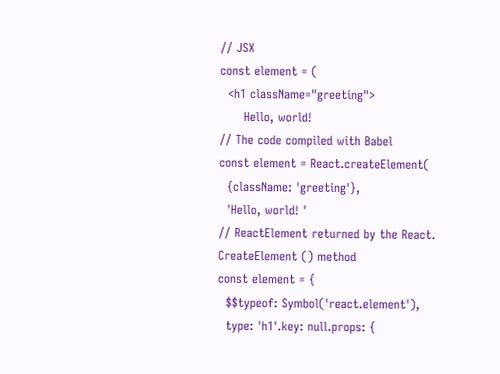// JSX
const element = (
  <h1 className="greeting">
      Hello, world!
// The code compiled with Babel
const element = React.createElement(
  {className: 'greeting'},
  'Hello, world! '
// ReactElement returned by the React. CreateElement () method
const element = {
  $$typeof: Symbol('react.element'),
  type: 'h1'.key: null.props: {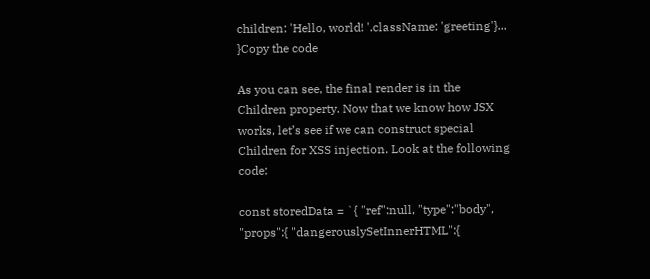children: 'Hello, world! '.className: 'greeting'}... }Copy the code

As you can see, the final render is in the Children property. Now that we know how JSX works, let’s see if we can construct special Children for XSS injection. Look at the following code:

const storedData = `{ "ref":null, "type":"body", "props":{ "dangerouslySetInnerHTML":{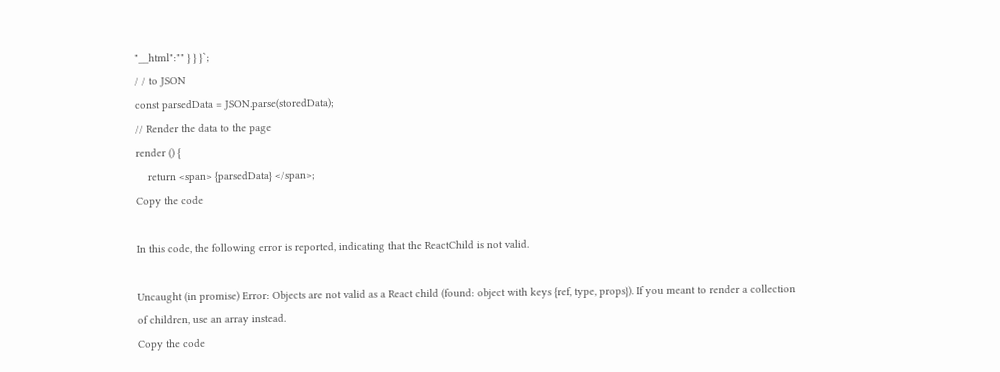"__html":"" } } }`;
/ / to JSON
const parsedData = JSON.parse(storedData);
// Render the data to the page
render () {
    return <span> {parsedData} </span>;
Copy the code

In this code, the following error is reported, indicating that the ReactChild is not valid.

Uncaught (in promise) Error: Objects are not valid as a React child (found: object with keys {ref, type, props}). If you meant to render a collection of children, use an array instead.
Copy the code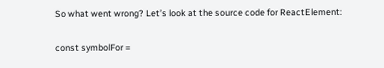So what went wrong? Let’s look at the source code for ReactElement:

const symbolFor =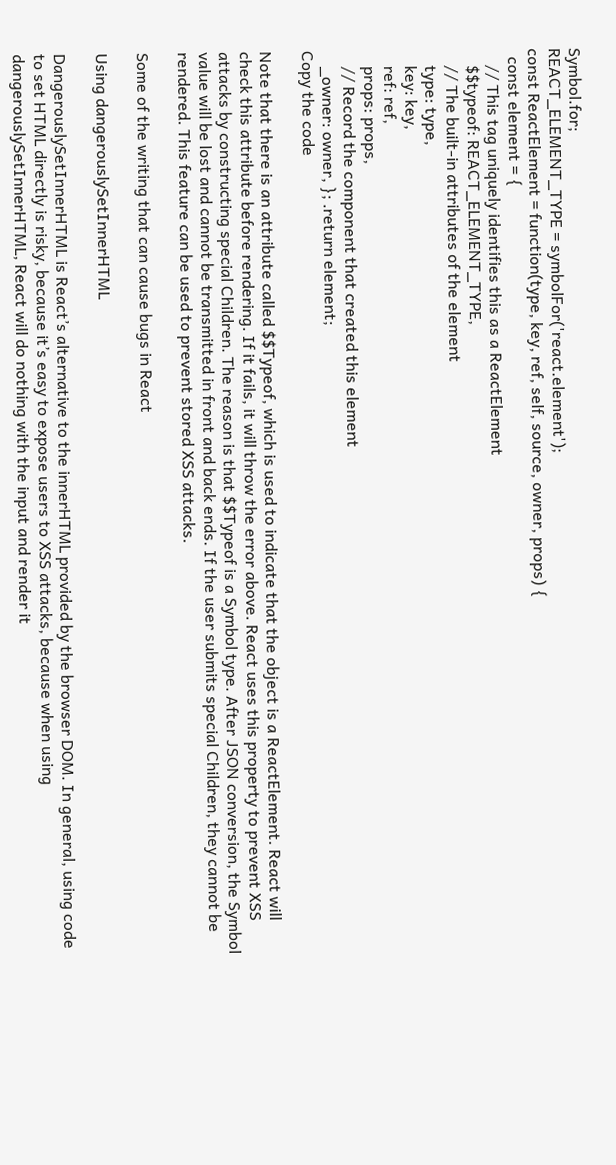Symbol.for;
REACT_ELEMENT_TYPE = symbolFor('react.element');
const ReactElement = function(type, key, ref, self, source, owner, props) {
  const element = {
    // This tag uniquely identifies this as a ReactElement
    $$typeof: REACT_ELEMENT_TYPE,
    // The built-in attributes of the element
    type: type,
    key: key,
    ref: ref,
    props: props,
    // Record the component that created this element
    _owner: owner, }; .return element;
Copy the code

Note that there is an attribute called $$Typeof, which is used to indicate that the object is a ReactElement. React will check this attribute before rendering. If it fails, it will throw the error above. React uses this property to prevent XSS attacks by constructing special Children. The reason is that $$Typeof is a Symbol type. After JSON conversion, the Symbol value will be lost and cannot be transmitted in front and back ends. If the user submits special Children, they cannot be rendered. This feature can be used to prevent stored XSS attacks.

Some of the writing that can cause bugs in React

Using dangerouslySetInnerHTML

DangerouslySetInnerHTML is React’s alternative to the innerHTML provided by the browser DOM. In general, using code to set HTML directly is risky, because it’s easy to expose users to XSS attacks, because when using dangerouslySetInnerHTML, React will do nothing with the input and render it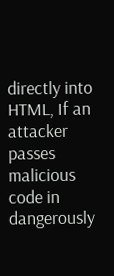directly into HTML, If an attacker passes malicious code in dangerously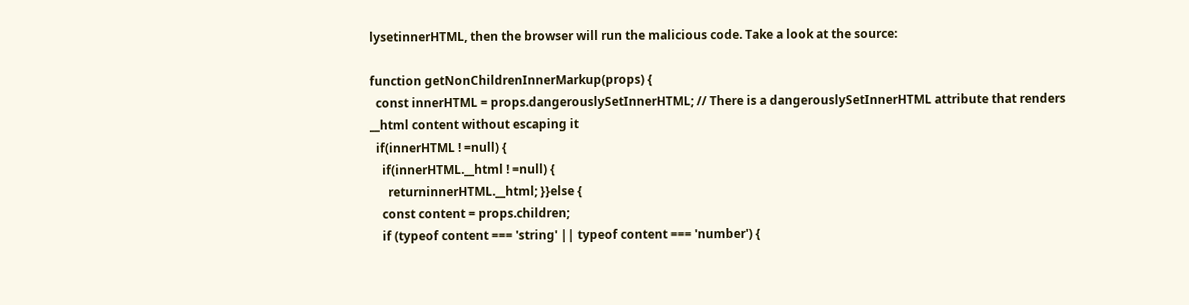lysetinnerHTML, then the browser will run the malicious code. Take a look at the source:

function getNonChildrenInnerMarkup(props) {
  const innerHTML = props.dangerouslySetInnerHTML; // There is a dangerouslySetInnerHTML attribute that renders __html content without escaping it
  if(innerHTML ! =null) {
    if(innerHTML.__html ! =null) {
      returninnerHTML.__html; }}else {
    const content = props.children;
    if (typeof content === 'string' || typeof content === 'number') {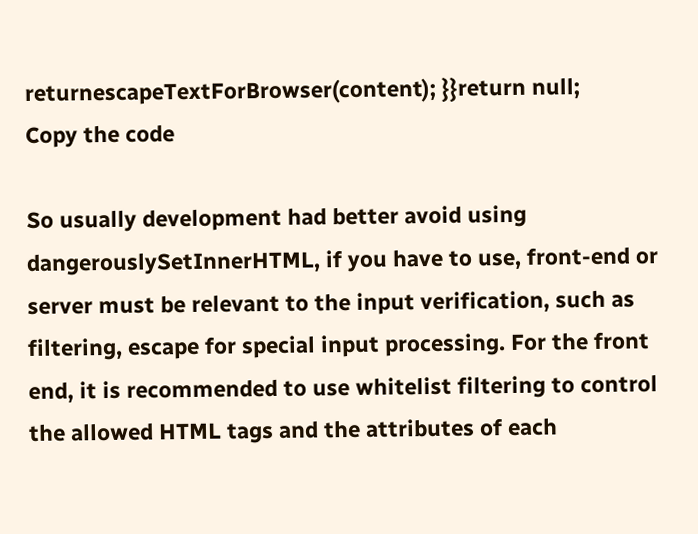returnescapeTextForBrowser(content); }}return null;
Copy the code

So usually development had better avoid using dangerouslySetInnerHTML, if you have to use, front-end or server must be relevant to the input verification, such as filtering, escape for special input processing. For the front end, it is recommended to use whitelist filtering to control the allowed HTML tags and the attributes of each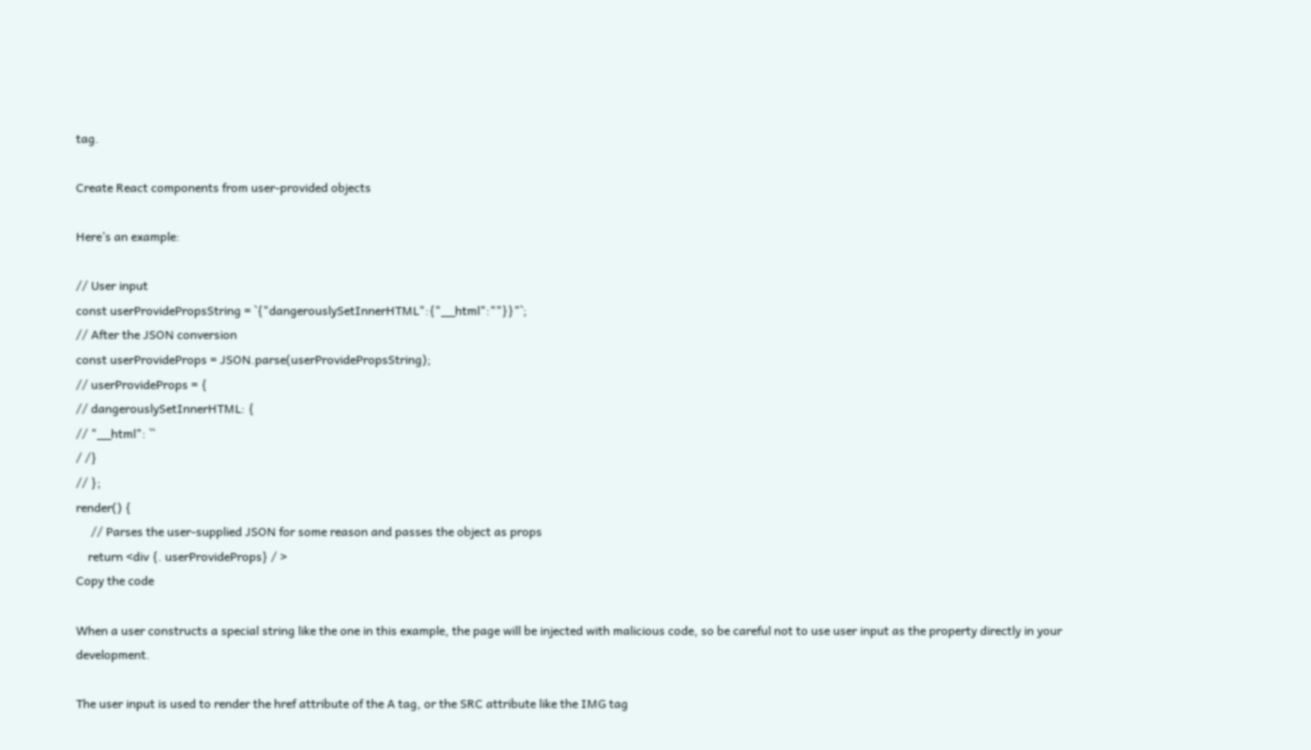tag.

Create React components from user-provided objects

Here’s an example:

// User input
const userProvidePropsString = `{"dangerouslySetInnerHTML":{"__html":""}}"`;
// After the JSON conversion
const userProvideProps = JSON.parse(userProvidePropsString);
// userProvideProps = {
// dangerouslySetInnerHTML: {
// "__html": ``
/ /}
// };
render() {
     // Parses the user-supplied JSON for some reason and passes the object as props
    return <div {. userProvideProps} / >
Copy the code

When a user constructs a special string like the one in this example, the page will be injected with malicious code, so be careful not to use user input as the property directly in your development.

The user input is used to render the href attribute of the A tag, or the SRC attribute like the IMG tag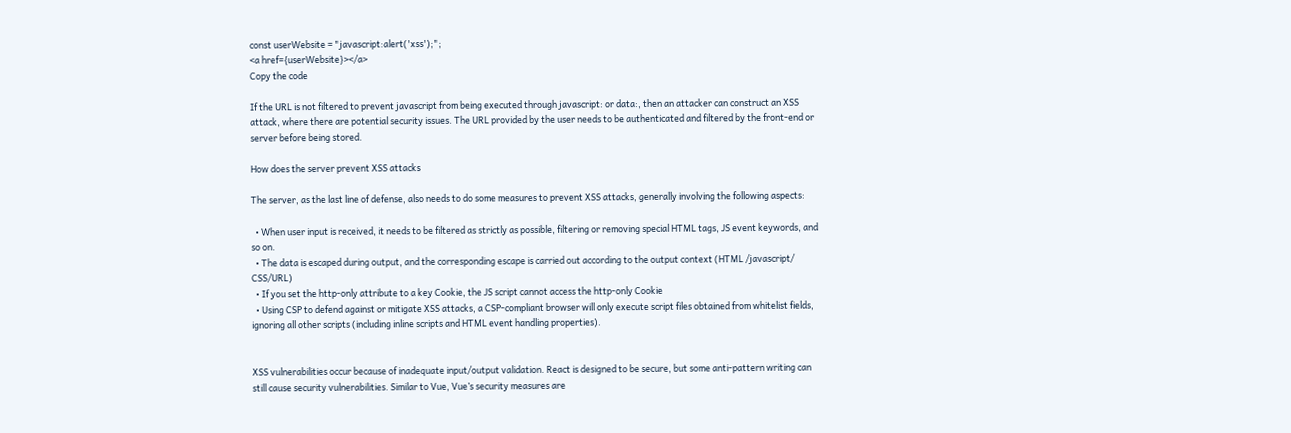const userWebsite = "javascript:alert('xss');";
<a href={userWebsite}></a>
Copy the code

If the URL is not filtered to prevent javascript from being executed through javascript: or data:, then an attacker can construct an XSS attack, where there are potential security issues. The URL provided by the user needs to be authenticated and filtered by the front-end or server before being stored.

How does the server prevent XSS attacks

The server, as the last line of defense, also needs to do some measures to prevent XSS attacks, generally involving the following aspects:

  • When user input is received, it needs to be filtered as strictly as possible, filtering or removing special HTML tags, JS event keywords, and so on.
  • The data is escaped during output, and the corresponding escape is carried out according to the output context (HTML /javascript/ CSS/URL)
  • If you set the http-only attribute to a key Cookie, the JS script cannot access the http-only Cookie
  • Using CSP to defend against or mitigate XSS attacks, a CSP-compliant browser will only execute script files obtained from whitelist fields, ignoring all other scripts (including inline scripts and HTML event handling properties).


XSS vulnerabilities occur because of inadequate input/output validation. React is designed to be secure, but some anti-pattern writing can still cause security vulnerabilities. Similar to Vue, Vue’s security measures are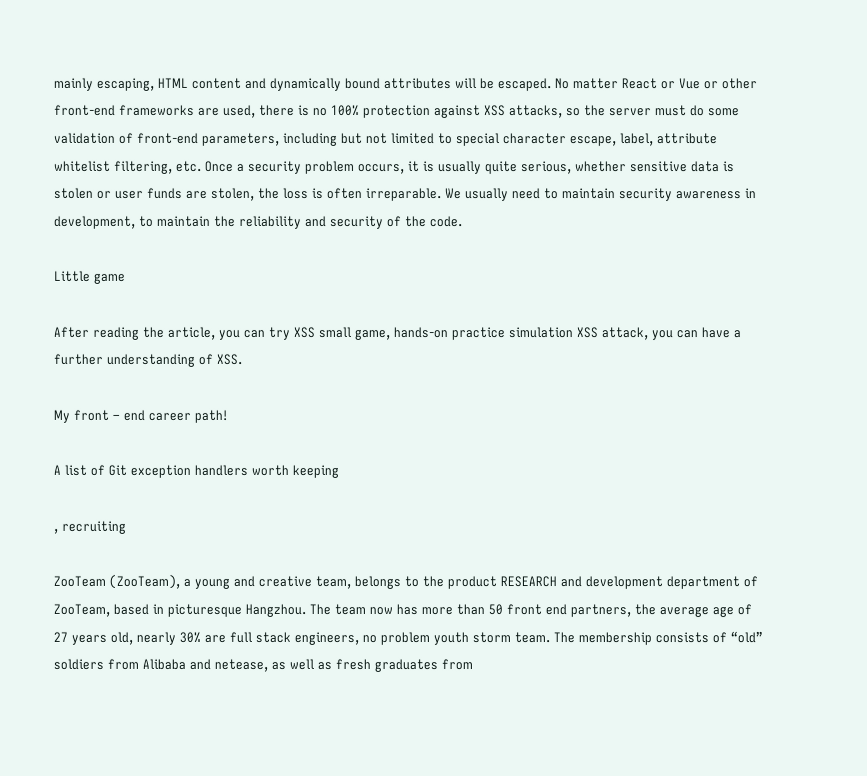mainly escaping, HTML content and dynamically bound attributes will be escaped. No matter React or Vue or other front-end frameworks are used, there is no 100% protection against XSS attacks, so the server must do some validation of front-end parameters, including but not limited to special character escape, label, attribute whitelist filtering, etc. Once a security problem occurs, it is usually quite serious, whether sensitive data is stolen or user funds are stolen, the loss is often irreparable. We usually need to maintain security awareness in development, to maintain the reliability and security of the code.

Little game

After reading the article, you can try XSS small game, hands-on practice simulation XSS attack, you can have a further understanding of XSS.

My front – end career path!

A list of Git exception handlers worth keeping

, recruiting

ZooTeam (ZooTeam), a young and creative team, belongs to the product RESEARCH and development department of ZooTeam, based in picturesque Hangzhou. The team now has more than 50 front end partners, the average age of 27 years old, nearly 30% are full stack engineers, no problem youth storm team. The membership consists of “old” soldiers from Alibaba and netease, as well as fresh graduates from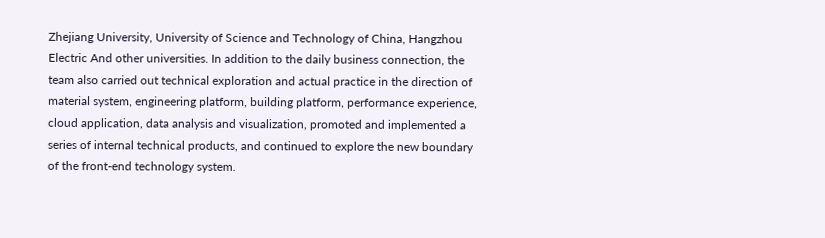Zhejiang University, University of Science and Technology of China, Hangzhou Electric And other universities. In addition to the daily business connection, the team also carried out technical exploration and actual practice in the direction of material system, engineering platform, building platform, performance experience, cloud application, data analysis and visualization, promoted and implemented a series of internal technical products, and continued to explore the new boundary of the front-end technology system.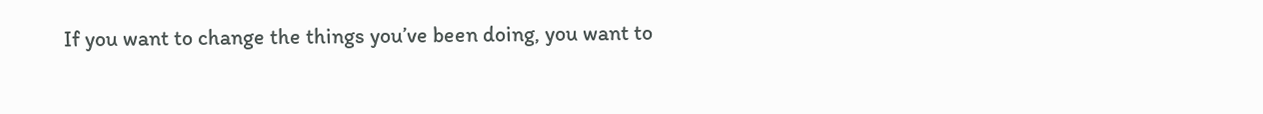If you want to change the things you’ve been doing, you want to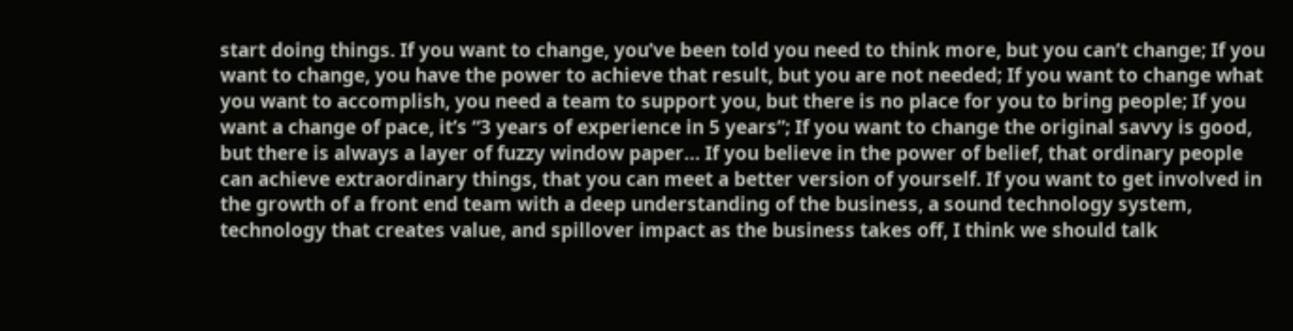start doing things. If you want to change, you’ve been told you need to think more, but you can’t change; If you want to change, you have the power to achieve that result, but you are not needed; If you want to change what you want to accomplish, you need a team to support you, but there is no place for you to bring people; If you want a change of pace, it’s “3 years of experience in 5 years”; If you want to change the original savvy is good, but there is always a layer of fuzzy window paper… If you believe in the power of belief, that ordinary people can achieve extraordinary things, that you can meet a better version of yourself. If you want to get involved in the growth of a front end team with a deep understanding of the business, a sound technology system, technology that creates value, and spillover impact as the business takes off, I think we should talk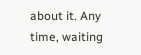about it. Any time, waiting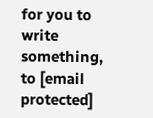for you to write something, to [email protected]